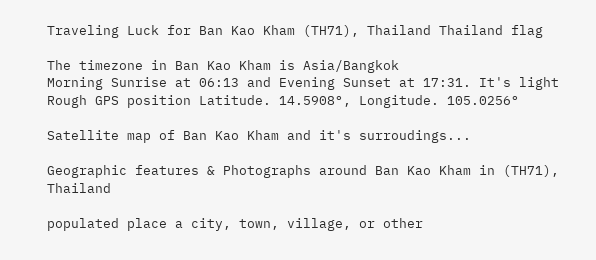Traveling Luck for Ban Kao Kham (TH71), Thailand Thailand flag

The timezone in Ban Kao Kham is Asia/Bangkok
Morning Sunrise at 06:13 and Evening Sunset at 17:31. It's light
Rough GPS position Latitude. 14.5908°, Longitude. 105.0256°

Satellite map of Ban Kao Kham and it's surroudings...

Geographic features & Photographs around Ban Kao Kham in (TH71), Thailand

populated place a city, town, village, or other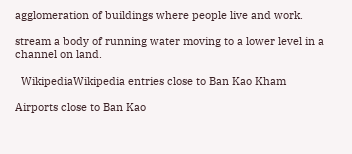agglomeration of buildings where people live and work.

stream a body of running water moving to a lower level in a channel on land.

  WikipediaWikipedia entries close to Ban Kao Kham

Airports close to Ban Kao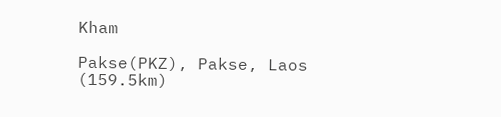Kham

Pakse(PKZ), Pakse, Laos (159.5km)